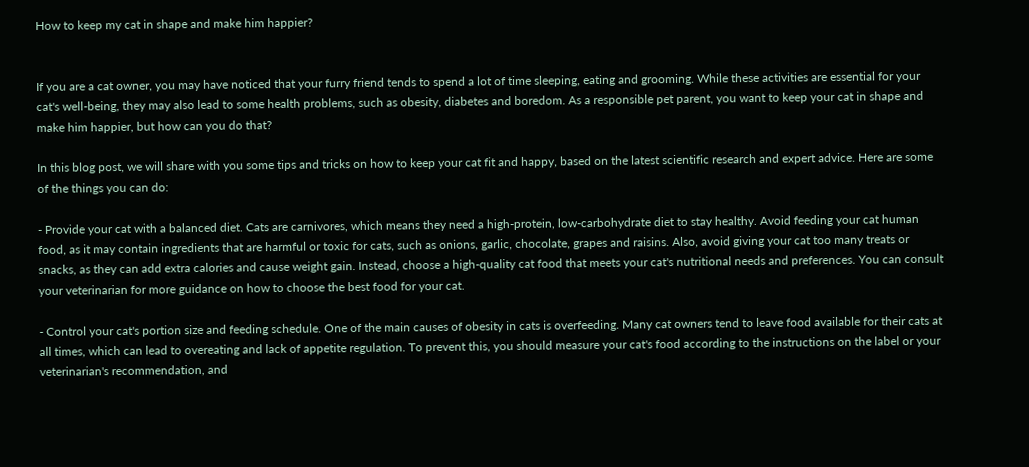How to keep my cat in shape and make him happier?


If you are a cat owner, you may have noticed that your furry friend tends to spend a lot of time sleeping, eating and grooming. While these activities are essential for your cat's well-being, they may also lead to some health problems, such as obesity, diabetes and boredom. As a responsible pet parent, you want to keep your cat in shape and make him happier, but how can you do that?

In this blog post, we will share with you some tips and tricks on how to keep your cat fit and happy, based on the latest scientific research and expert advice. Here are some of the things you can do:

- Provide your cat with a balanced diet. Cats are carnivores, which means they need a high-protein, low-carbohydrate diet to stay healthy. Avoid feeding your cat human food, as it may contain ingredients that are harmful or toxic for cats, such as onions, garlic, chocolate, grapes and raisins. Also, avoid giving your cat too many treats or snacks, as they can add extra calories and cause weight gain. Instead, choose a high-quality cat food that meets your cat's nutritional needs and preferences. You can consult your veterinarian for more guidance on how to choose the best food for your cat.

- Control your cat's portion size and feeding schedule. One of the main causes of obesity in cats is overfeeding. Many cat owners tend to leave food available for their cats at all times, which can lead to overeating and lack of appetite regulation. To prevent this, you should measure your cat's food according to the instructions on the label or your veterinarian's recommendation, and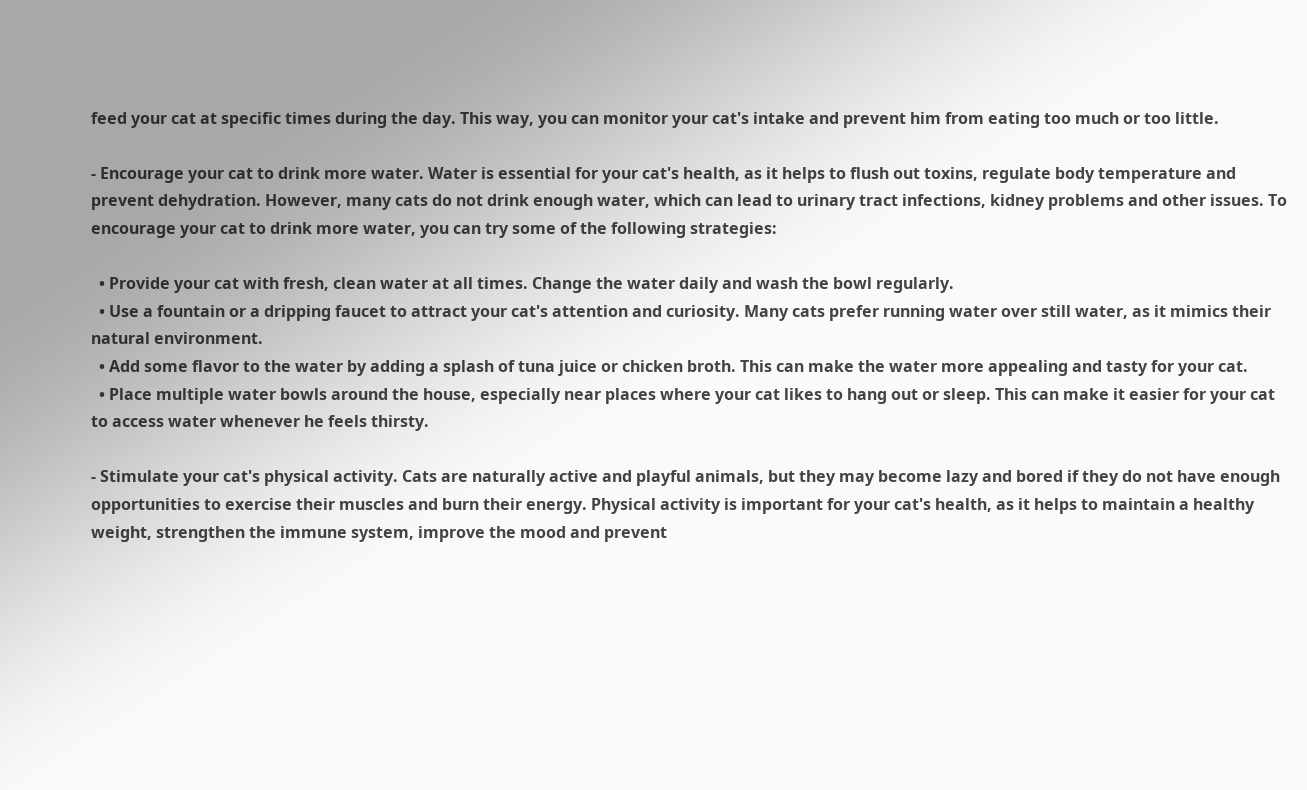feed your cat at specific times during the day. This way, you can monitor your cat's intake and prevent him from eating too much or too little.

- Encourage your cat to drink more water. Water is essential for your cat's health, as it helps to flush out toxins, regulate body temperature and prevent dehydration. However, many cats do not drink enough water, which can lead to urinary tract infections, kidney problems and other issues. To encourage your cat to drink more water, you can try some of the following strategies:

  • Provide your cat with fresh, clean water at all times. Change the water daily and wash the bowl regularly.
  • Use a fountain or a dripping faucet to attract your cat's attention and curiosity. Many cats prefer running water over still water, as it mimics their natural environment.
  • Add some flavor to the water by adding a splash of tuna juice or chicken broth. This can make the water more appealing and tasty for your cat.
  • Place multiple water bowls around the house, especially near places where your cat likes to hang out or sleep. This can make it easier for your cat to access water whenever he feels thirsty.

- Stimulate your cat's physical activity. Cats are naturally active and playful animals, but they may become lazy and bored if they do not have enough opportunities to exercise their muscles and burn their energy. Physical activity is important for your cat's health, as it helps to maintain a healthy weight, strengthen the immune system, improve the mood and prevent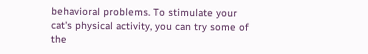behavioral problems. To stimulate your cat's physical activity, you can try some of the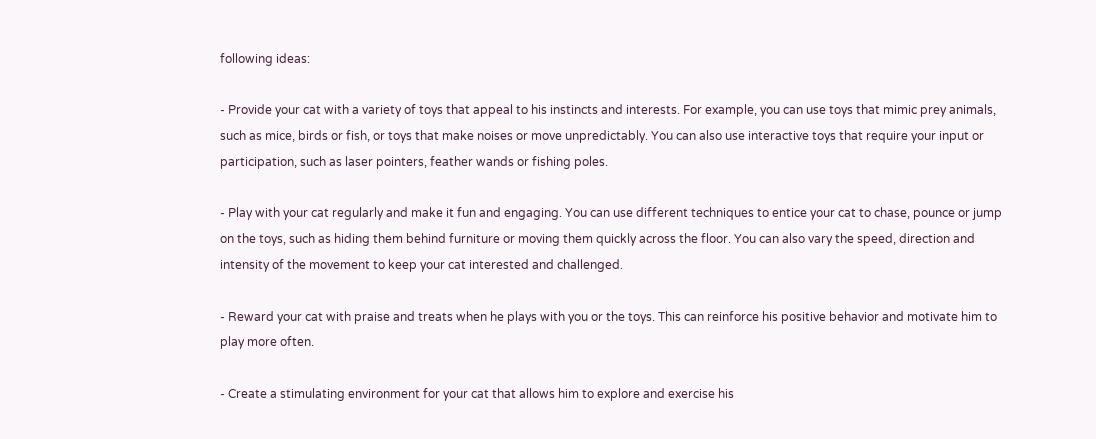following ideas:

- Provide your cat with a variety of toys that appeal to his instincts and interests. For example, you can use toys that mimic prey animals, such as mice, birds or fish, or toys that make noises or move unpredictably. You can also use interactive toys that require your input or participation, such as laser pointers, feather wands or fishing poles.

- Play with your cat regularly and make it fun and engaging. You can use different techniques to entice your cat to chase, pounce or jump on the toys, such as hiding them behind furniture or moving them quickly across the floor. You can also vary the speed, direction and intensity of the movement to keep your cat interested and challenged.

- Reward your cat with praise and treats when he plays with you or the toys. This can reinforce his positive behavior and motivate him to play more often.

- Create a stimulating environment for your cat that allows him to explore and exercise his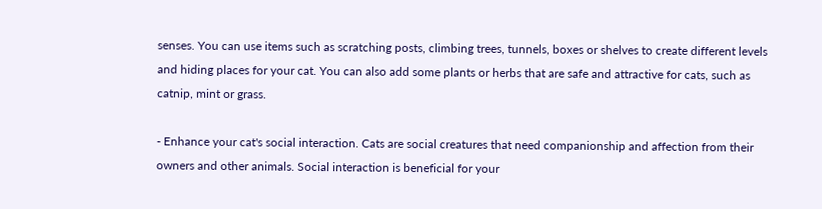senses. You can use items such as scratching posts, climbing trees, tunnels, boxes or shelves to create different levels and hiding places for your cat. You can also add some plants or herbs that are safe and attractive for cats, such as catnip, mint or grass.

- Enhance your cat's social interaction. Cats are social creatures that need companionship and affection from their owners and other animals. Social interaction is beneficial for your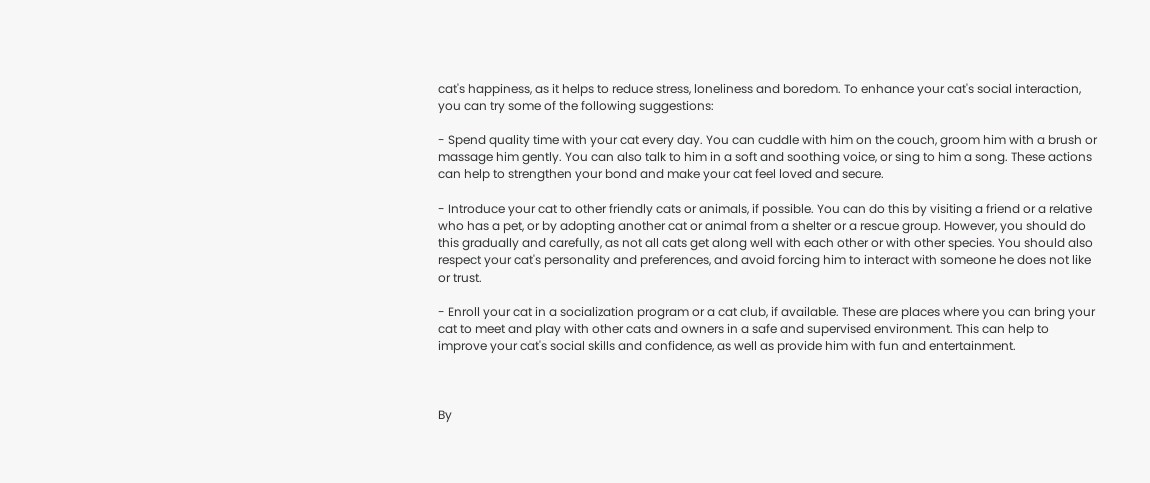cat's happiness, as it helps to reduce stress, loneliness and boredom. To enhance your cat's social interaction, you can try some of the following suggestions:

- Spend quality time with your cat every day. You can cuddle with him on the couch, groom him with a brush or massage him gently. You can also talk to him in a soft and soothing voice, or sing to him a song. These actions can help to strengthen your bond and make your cat feel loved and secure.

- Introduce your cat to other friendly cats or animals, if possible. You can do this by visiting a friend or a relative who has a pet, or by adopting another cat or animal from a shelter or a rescue group. However, you should do this gradually and carefully, as not all cats get along well with each other or with other species. You should also respect your cat's personality and preferences, and avoid forcing him to interact with someone he does not like or trust.

- Enroll your cat in a socialization program or a cat club, if available. These are places where you can bring your cat to meet and play with other cats and owners in a safe and supervised environment. This can help to improve your cat's social skills and confidence, as well as provide him with fun and entertainment.



By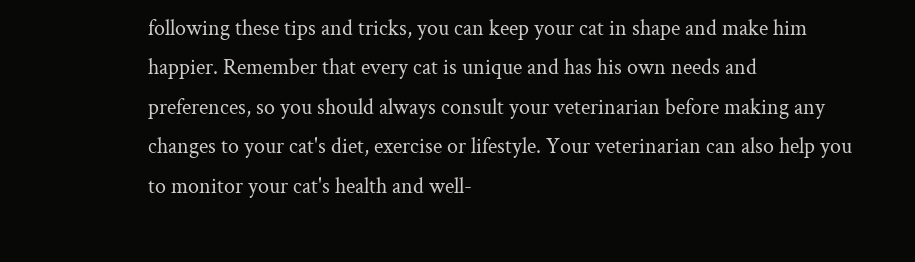following these tips and tricks, you can keep your cat in shape and make him happier. Remember that every cat is unique and has his own needs and preferences, so you should always consult your veterinarian before making any changes to your cat's diet, exercise or lifestyle. Your veterinarian can also help you to monitor your cat's health and well-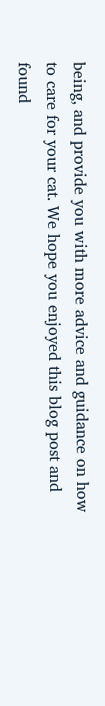being, and provide you with more advice and guidance on how to care for your cat. We hope you enjoyed this blog post and found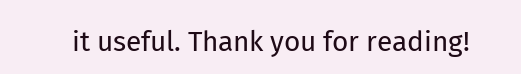it useful. Thank you for reading!